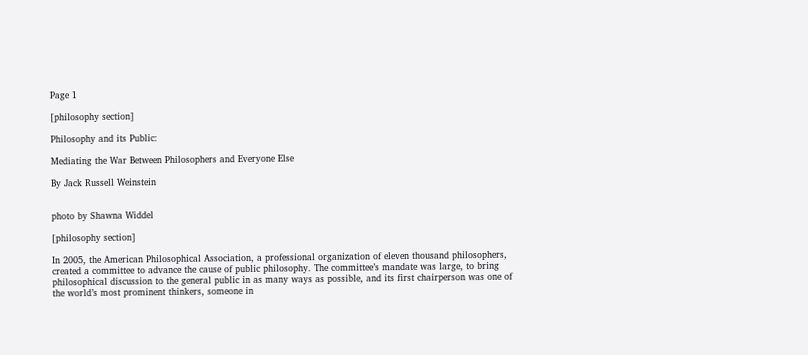Page 1

[philosophy section]

Philosophy and its Public:

Mediating the War Between Philosophers and Everyone Else

By Jack Russell Weinstein


photo by Shawna Widdel

[philosophy section]

In 2005, the American Philosophical Association, a professional organization of eleven thousand philosophers, created a committee to advance the cause of public philosophy. The committee’s mandate was large, to bring philosophical discussion to the general public in as many ways as possible, and its first chairperson was one of the world’s most prominent thinkers, someone in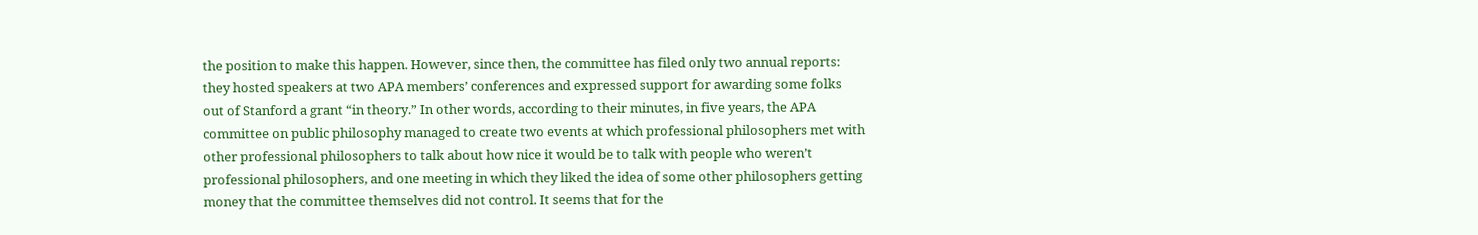the position to make this happen. However, since then, the committee has filed only two annual reports: they hosted speakers at two APA members’ conferences and expressed support for awarding some folks out of Stanford a grant “in theory.” In other words, according to their minutes, in five years, the APA committee on public philosophy managed to create two events at which professional philosophers met with other professional philosophers to talk about how nice it would be to talk with people who weren’t professional philosophers, and one meeting in which they liked the idea of some other philosophers getting money that the committee themselves did not control. It seems that for the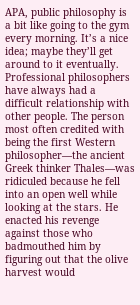APA, public philosophy is a bit like going to the gym every morning. It’s a nice idea; maybe they’ll get around to it eventually. Professional philosophers have always had a difficult relationship with other people. The person most often credited with being the first Western philosopher—the ancient Greek thinker Thales—was ridiculed because he fell into an open well while looking at the stars. He enacted his revenge against those who badmouthed him by figuring out that the olive harvest would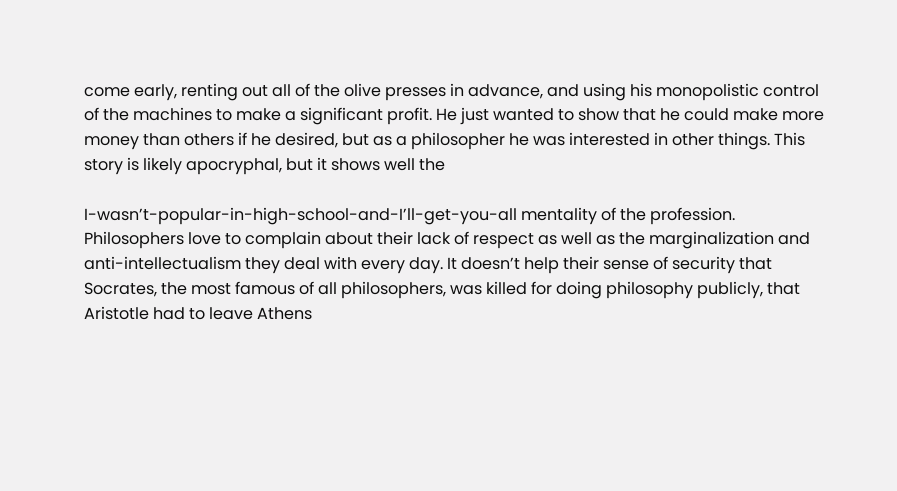come early, renting out all of the olive presses in advance, and using his monopolistic control of the machines to make a significant profit. He just wanted to show that he could make more money than others if he desired, but as a philosopher he was interested in other things. This story is likely apocryphal, but it shows well the

I-wasn’t-popular-in-high-school-and-I’ll-get-you-all mentality of the profession. Philosophers love to complain about their lack of respect as well as the marginalization and anti-intellectualism they deal with every day. It doesn’t help their sense of security that Socrates, the most famous of all philosophers, was killed for doing philosophy publicly, that Aristotle had to leave Athens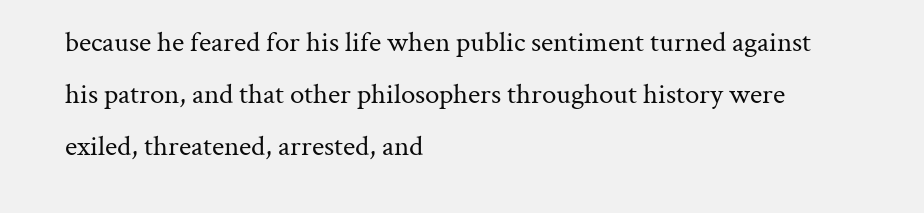because he feared for his life when public sentiment turned against his patron, and that other philosophers throughout history were exiled, threatened, arrested, and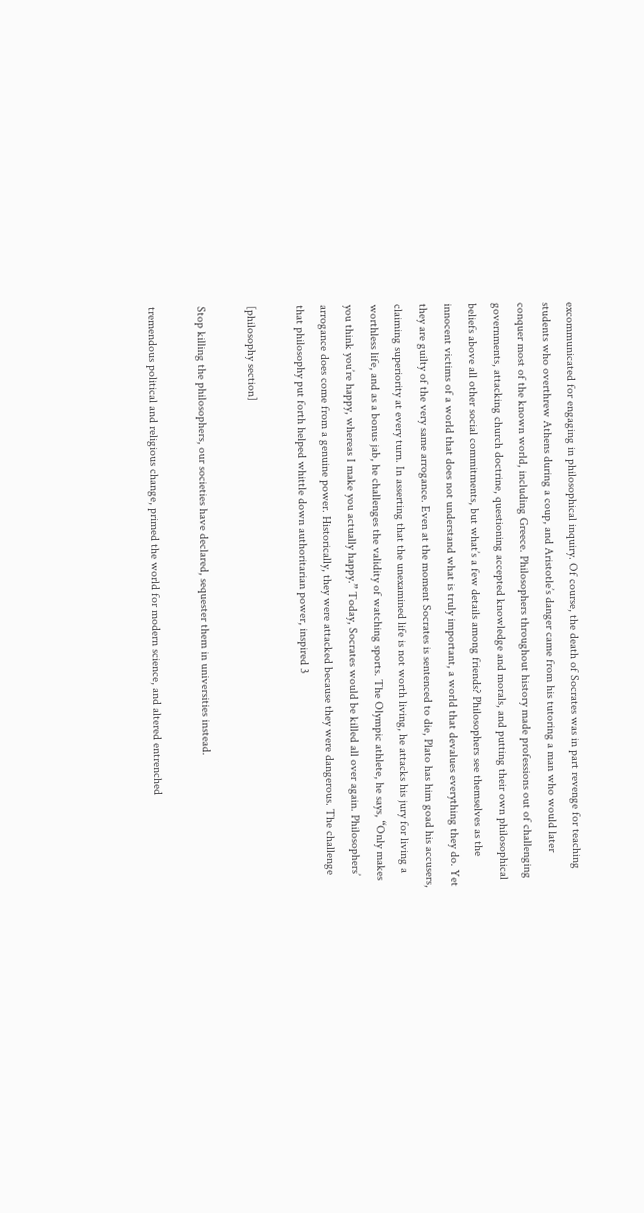excommunicated for engaging in philosophical inquiry. Of course, the death of Socrates was in part revenge for teaching students who overthrew Athens during a coup, and Aristotle’s danger came from his tutoring a man who would later conquer most of the known world, including Greece. Philosophers throughout history made professions out of challenging governments, attacking church doctrine, questioning accepted knowledge and morals, and putting their own philosophical beliefs above all other social commitments, but what’s a few details among friends? Philosophers see themselves as the innocent victims of a world that does not understand what is truly important, a world that devalues everything they do. Yet they are guilty of the very same arrogance. Even at the moment Socrates is sentenced to die, Plato has him goad his accusers, claiming superiority at every turn. In asserting that the unexamined life is not worth living, he attacks his jury for living a worthless life, and as a bonus jab, he challenges the validity of watching sports. The Olympic athlete, he says, “Only makes you think you’re happy, whereas I make you actually happy.” Today, Socrates would be killed all over again. Philosophers’ arrogance does come from a genuine power. Historically, they were attacked because they were dangerous. The challenge that philosophy put forth helped whittle down authoritarian power, inspired 3

[philosophy section]

Stop killing the philosophers, our societies have declared, sequester them in universities instead.

tremendous political and religious change, primed the world for modern science, and altered entrenched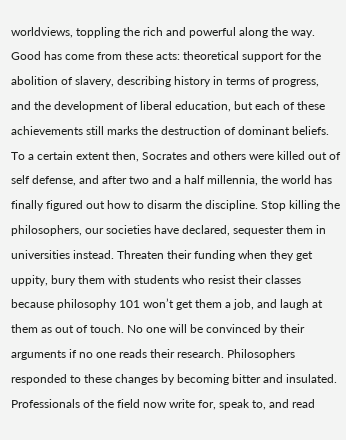worldviews, toppling the rich and powerful along the way. Good has come from these acts: theoretical support for the abolition of slavery, describing history in terms of progress, and the development of liberal education, but each of these achievements still marks the destruction of dominant beliefs. To a certain extent then, Socrates and others were killed out of self defense, and after two and a half millennia, the world has finally figured out how to disarm the discipline. Stop killing the philosophers, our societies have declared, sequester them in universities instead. Threaten their funding when they get uppity, bury them with students who resist their classes because philosophy 101 won’t get them a job, and laugh at them as out of touch. No one will be convinced by their arguments if no one reads their research. Philosophers responded to these changes by becoming bitter and insulated. Professionals of the field now write for, speak to, and read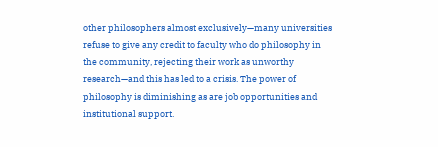other philosophers almost exclusively—many universities refuse to give any credit to faculty who do philosophy in the community, rejecting their work as unworthy research—and this has led to a crisis. The power of philosophy is diminishing as are job opportunities and institutional support.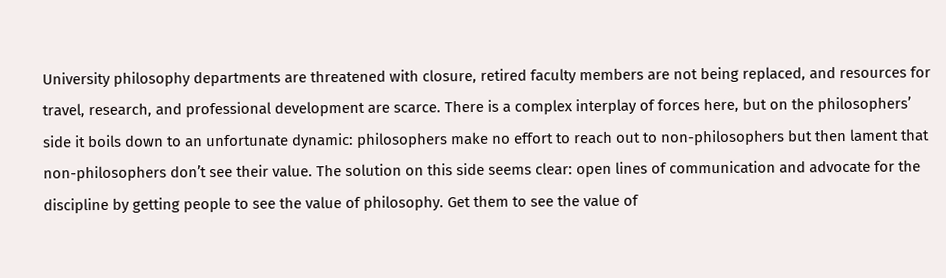University philosophy departments are threatened with closure, retired faculty members are not being replaced, and resources for travel, research, and professional development are scarce. There is a complex interplay of forces here, but on the philosophers’ side it boils down to an unfortunate dynamic: philosophers make no effort to reach out to non-philosophers but then lament that non-philosophers don’t see their value. The solution on this side seems clear: open lines of communication and advocate for the discipline by getting people to see the value of philosophy. Get them to see the value of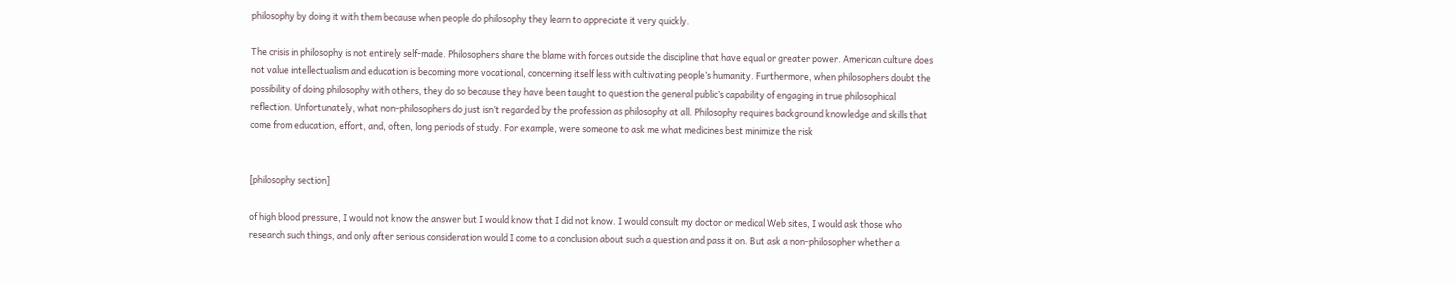philosophy by doing it with them because when people do philosophy they learn to appreciate it very quickly.

The crisis in philosophy is not entirely self-made. Philosophers share the blame with forces outside the discipline that have equal or greater power. American culture does not value intellectualism and education is becoming more vocational, concerning itself less with cultivating people’s humanity. Furthermore, when philosophers doubt the possibility of doing philosophy with others, they do so because they have been taught to question the general public’s capability of engaging in true philosophical reflection. Unfortunately, what non-philosophers do just isn’t regarded by the profession as philosophy at all. Philosophy requires background knowledge and skills that come from education, effort, and, often, long periods of study. For example, were someone to ask me what medicines best minimize the risk


[philosophy section]

of high blood pressure, I would not know the answer but I would know that I did not know. I would consult my doctor or medical Web sites, I would ask those who research such things, and only after serious consideration would I come to a conclusion about such a question and pass it on. But ask a non-philosopher whether a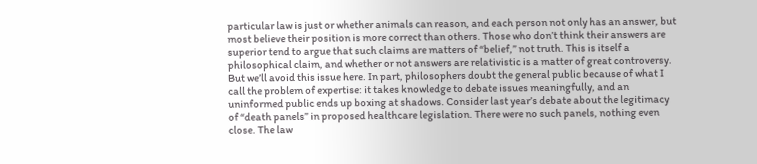particular law is just or whether animals can reason, and each person not only has an answer, but most believe their position is more correct than others. Those who don’t think their answers are superior tend to argue that such claims are matters of “belief,” not truth. This is itself a philosophical claim, and whether or not answers are relativistic is a matter of great controversy. But we’ll avoid this issue here. In part, philosophers doubt the general public because of what I call the problem of expertise: it takes knowledge to debate issues meaningfully, and an uninformed public ends up boxing at shadows. Consider last year’s debate about the legitimacy of “death panels” in proposed healthcare legislation. There were no such panels, nothing even close. The law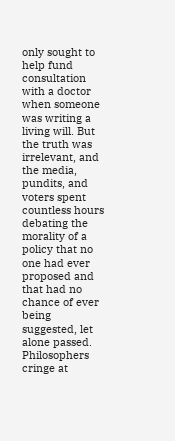only sought to help fund consultation with a doctor when someone was writing a living will. But the truth was irrelevant, and the media, pundits, and voters spent countless hours debating the morality of a policy that no one had ever proposed and that had no chance of ever being suggested, let alone passed. Philosophers cringe at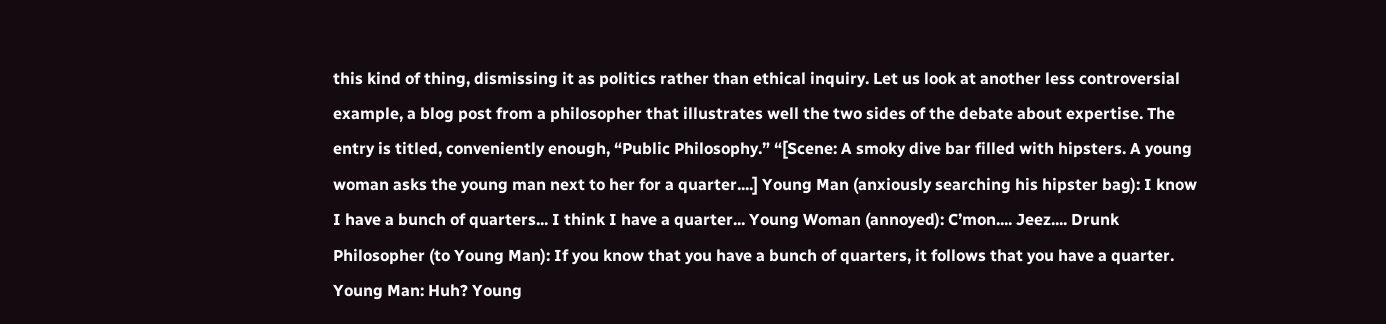this kind of thing, dismissing it as politics rather than ethical inquiry. Let us look at another less controversial example, a blog post from a philosopher that illustrates well the two sides of the debate about expertise. The entry is titled, conveniently enough, “Public Philosophy.” “[Scene: A smoky dive bar filled with hipsters. A young woman asks the young man next to her for a quarter....] Young Man (anxiously searching his hipster bag): I know I have a bunch of quarters... I think I have a quarter... Young Woman (annoyed): C’mon.... Jeez.... Drunk Philosopher (to Young Man): If you know that you have a bunch of quarters, it follows that you have a quarter. Young Man: Huh? Young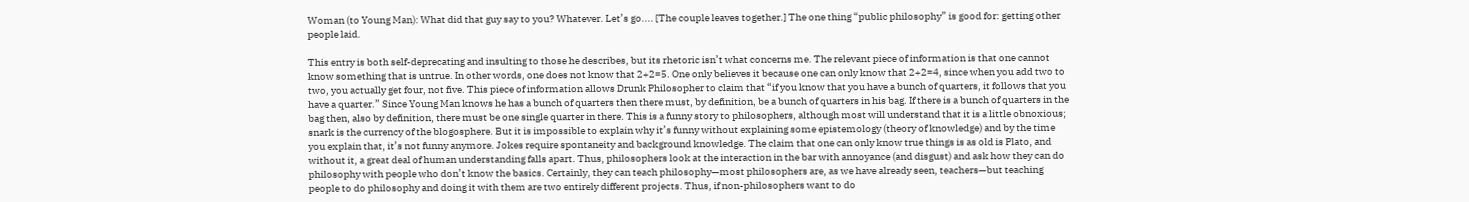Woman (to Young Man): What did that guy say to you? Whatever. Let’s go.... [The couple leaves together.] The one thing “public philosophy” is good for: getting other people laid.

This entry is both self-deprecating and insulting to those he describes, but its rhetoric isn’t what concerns me. The relevant piece of information is that one cannot know something that is untrue. In other words, one does not know that 2+2=5. One only believes it because one can only know that 2+2=4, since when you add two to two, you actually get four, not five. This piece of information allows Drunk Philosopher to claim that “if you know that you have a bunch of quarters, it follows that you have a quarter.” Since Young Man knows he has a bunch of quarters then there must, by definition, be a bunch of quarters in his bag. If there is a bunch of quarters in the bag then, also by definition, there must be one single quarter in there. This is a funny story to philosophers, although most will understand that it is a little obnoxious; snark is the currency of the blogosphere. But it is impossible to explain why it’s funny without explaining some epistemology (theory of knowledge) and by the time you explain that, it’s not funny anymore. Jokes require spontaneity and background knowledge. The claim that one can only know true things is as old is Plato, and without it, a great deal of human understanding falls apart. Thus, philosophers look at the interaction in the bar with annoyance (and disgust) and ask how they can do philosophy with people who don’t know the basics. Certainly, they can teach philosophy—most philosophers are, as we have already seen, teachers—but teaching people to do philosophy and doing it with them are two entirely different projects. Thus, if non-philosophers want to do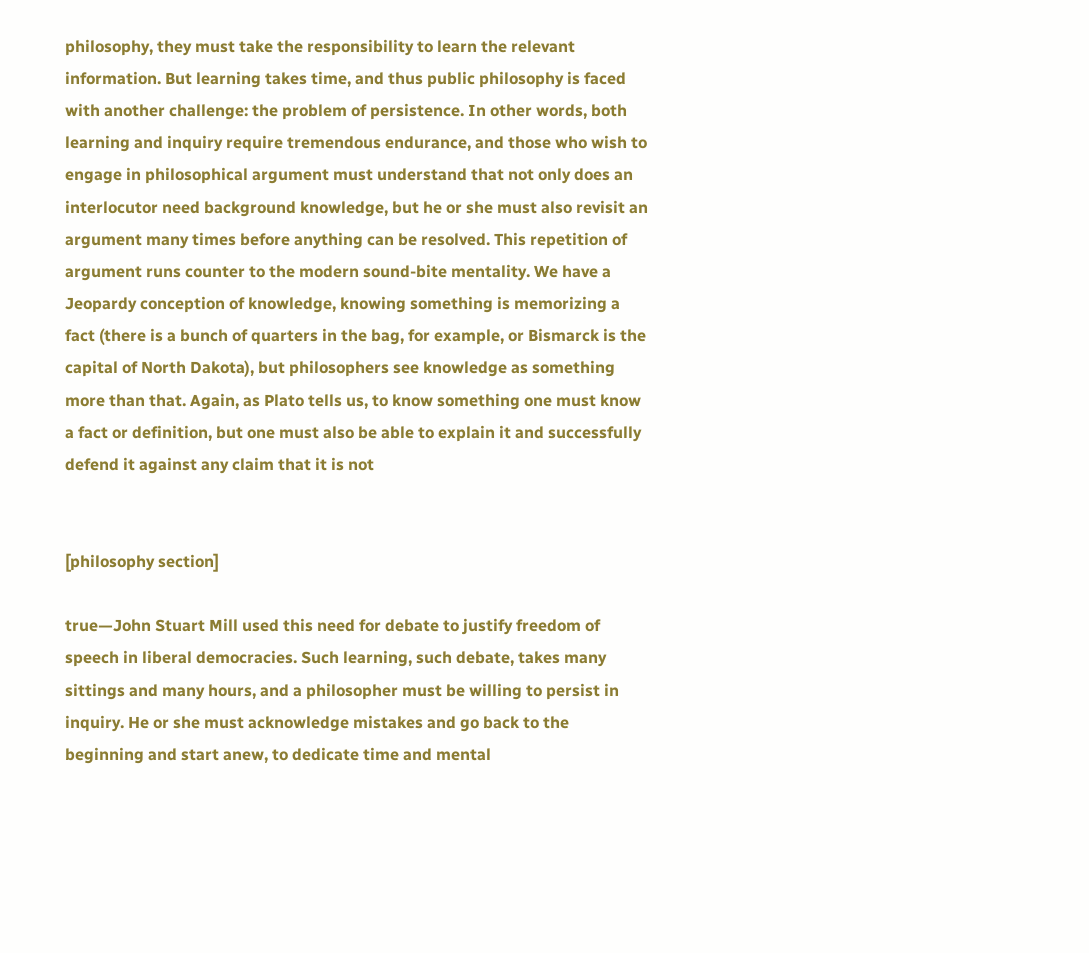philosophy, they must take the responsibility to learn the relevant information. But learning takes time, and thus public philosophy is faced with another challenge: the problem of persistence. In other words, both learning and inquiry require tremendous endurance, and those who wish to engage in philosophical argument must understand that not only does an interlocutor need background knowledge, but he or she must also revisit an argument many times before anything can be resolved. This repetition of argument runs counter to the modern sound-bite mentality. We have a Jeopardy conception of knowledge, knowing something is memorizing a fact (there is a bunch of quarters in the bag, for example, or Bismarck is the capital of North Dakota), but philosophers see knowledge as something more than that. Again, as Plato tells us, to know something one must know a fact or definition, but one must also be able to explain it and successfully defend it against any claim that it is not


[philosophy section]

true—John Stuart Mill used this need for debate to justify freedom of speech in liberal democracies. Such learning, such debate, takes many sittings and many hours, and a philosopher must be willing to persist in inquiry. He or she must acknowledge mistakes and go back to the beginning and start anew, to dedicate time and mental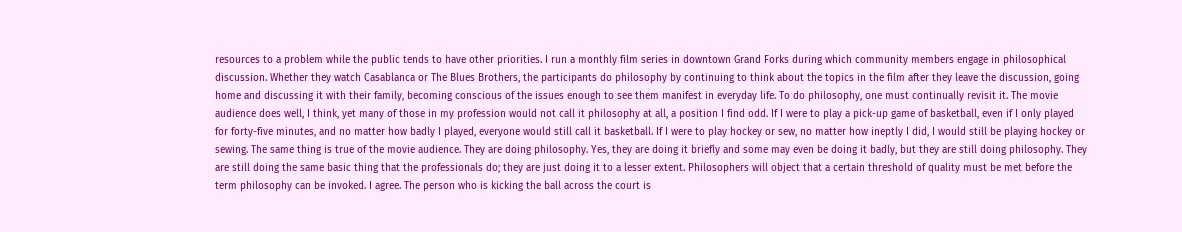resources to a problem while the public tends to have other priorities. I run a monthly film series in downtown Grand Forks during which community members engage in philosophical discussion. Whether they watch Casablanca or The Blues Brothers, the participants do philosophy by continuing to think about the topics in the film after they leave the discussion, going home and discussing it with their family, becoming conscious of the issues enough to see them manifest in everyday life. To do philosophy, one must continually revisit it. The movie audience does well, I think, yet many of those in my profession would not call it philosophy at all, a position I find odd. If I were to play a pick-up game of basketball, even if I only played for forty-five minutes, and no matter how badly I played, everyone would still call it basketball. If I were to play hockey or sew, no matter how ineptly I did, I would still be playing hockey or sewing. The same thing is true of the movie audience. They are doing philosophy. Yes, they are doing it briefly and some may even be doing it badly, but they are still doing philosophy. They are still doing the same basic thing that the professionals do; they are just doing it to a lesser extent. Philosophers will object that a certain threshold of quality must be met before the term philosophy can be invoked. I agree. The person who is kicking the ball across the court is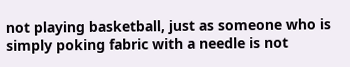not playing basketball, just as someone who is simply poking fabric with a needle is not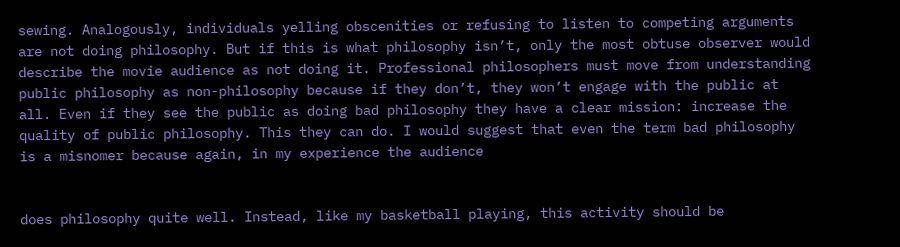sewing. Analogously, individuals yelling obscenities or refusing to listen to competing arguments are not doing philosophy. But if this is what philosophy isn’t, only the most obtuse observer would describe the movie audience as not doing it. Professional philosophers must move from understanding public philosophy as non-philosophy because if they don’t, they won’t engage with the public at all. Even if they see the public as doing bad philosophy they have a clear mission: increase the quality of public philosophy. This they can do. I would suggest that even the term bad philosophy is a misnomer because again, in my experience the audience


does philosophy quite well. Instead, like my basketball playing, this activity should be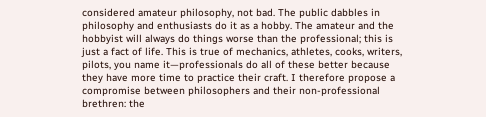considered amateur philosophy, not bad. The public dabbles in philosophy and enthusiasts do it as a hobby. The amateur and the hobbyist will always do things worse than the professional; this is just a fact of life. This is true of mechanics, athletes, cooks, writers, pilots, you name it—professionals do all of these better because they have more time to practice their craft. I therefore propose a compromise between philosophers and their non-professional brethren: the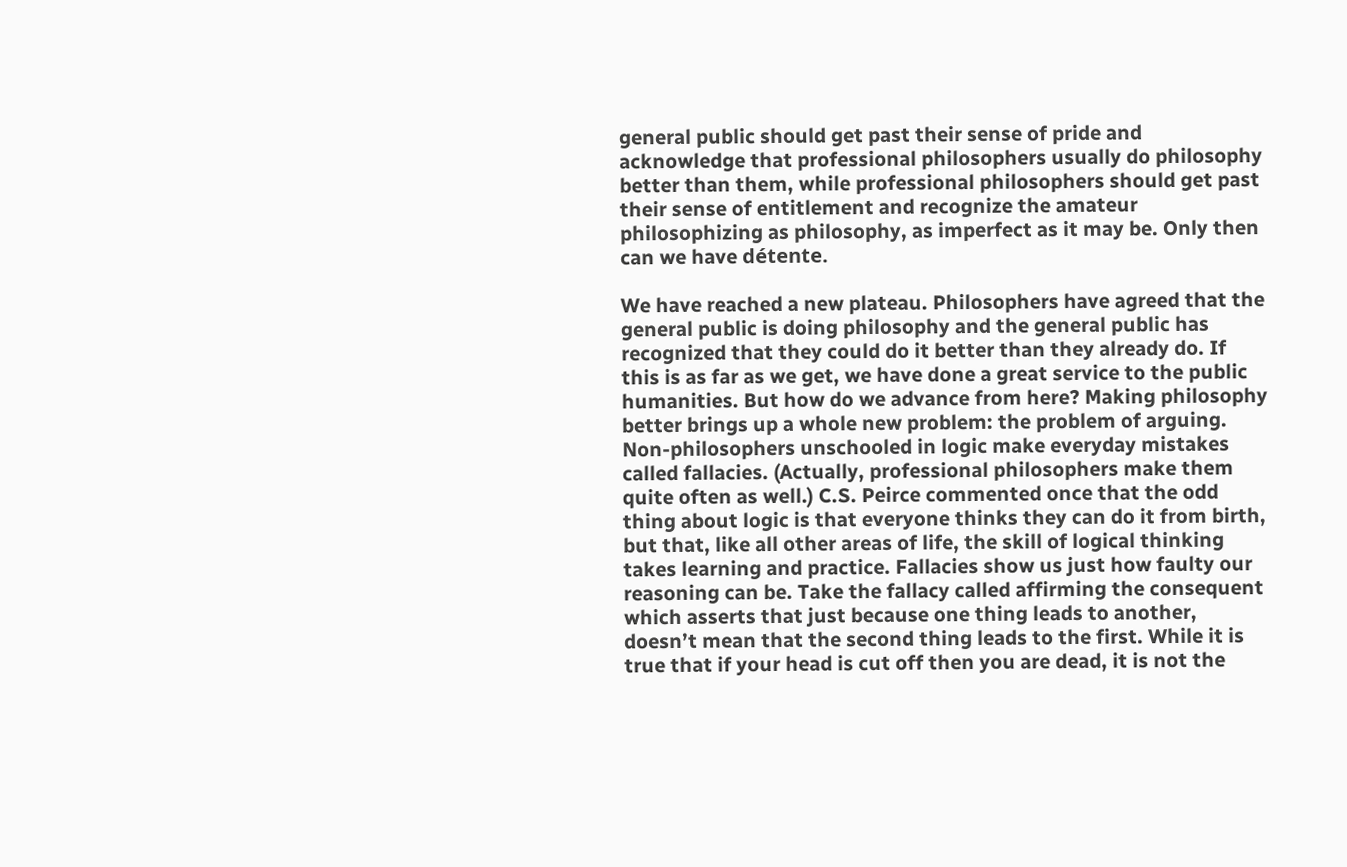general public should get past their sense of pride and acknowledge that professional philosophers usually do philosophy better than them, while professional philosophers should get past their sense of entitlement and recognize the amateur philosophizing as philosophy, as imperfect as it may be. Only then can we have détente.

We have reached a new plateau. Philosophers have agreed that the general public is doing philosophy and the general public has recognized that they could do it better than they already do. If this is as far as we get, we have done a great service to the public humanities. But how do we advance from here? Making philosophy better brings up a whole new problem: the problem of arguing. Non-philosophers unschooled in logic make everyday mistakes called fallacies. (Actually, professional philosophers make them quite often as well.) C.S. Peirce commented once that the odd thing about logic is that everyone thinks they can do it from birth, but that, like all other areas of life, the skill of logical thinking takes learning and practice. Fallacies show us just how faulty our reasoning can be. Take the fallacy called affirming the consequent which asserts that just because one thing leads to another, doesn’t mean that the second thing leads to the first. While it is true that if your head is cut off then you are dead, it is not the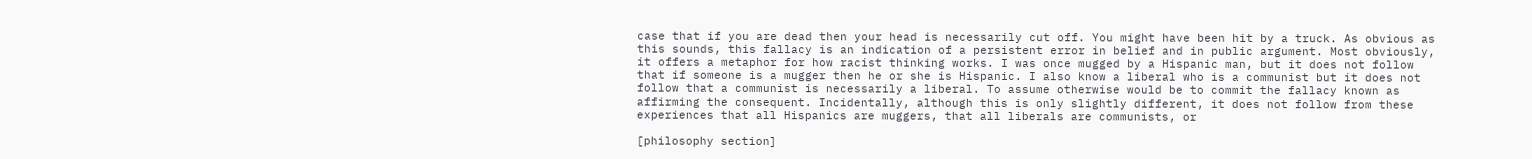case that if you are dead then your head is necessarily cut off. You might have been hit by a truck. As obvious as this sounds, this fallacy is an indication of a persistent error in belief and in public argument. Most obviously, it offers a metaphor for how racist thinking works. I was once mugged by a Hispanic man, but it does not follow that if someone is a mugger then he or she is Hispanic. I also know a liberal who is a communist but it does not follow that a communist is necessarily a liberal. To assume otherwise would be to commit the fallacy known as affirming the consequent. Incidentally, although this is only slightly different, it does not follow from these experiences that all Hispanics are muggers, that all liberals are communists, or

[philosophy section]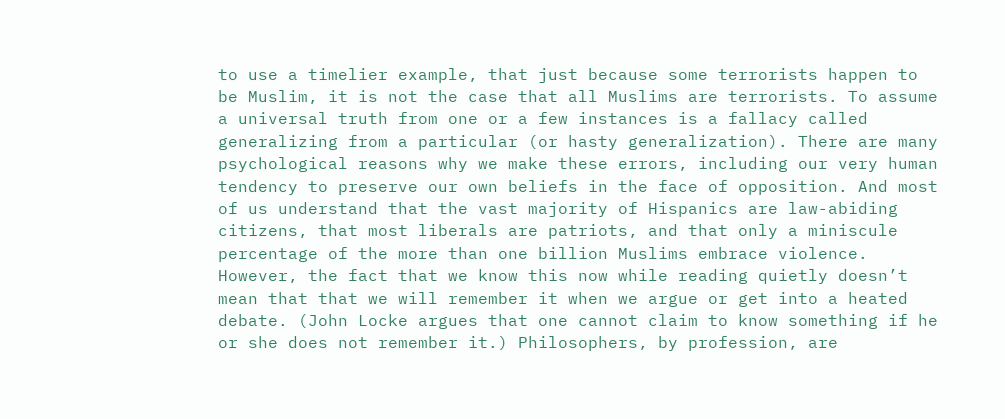to use a timelier example, that just because some terrorists happen to be Muslim, it is not the case that all Muslims are terrorists. To assume a universal truth from one or a few instances is a fallacy called generalizing from a particular (or hasty generalization). There are many psychological reasons why we make these errors, including our very human tendency to preserve our own beliefs in the face of opposition. And most of us understand that the vast majority of Hispanics are law-abiding citizens, that most liberals are patriots, and that only a miniscule percentage of the more than one billion Muslims embrace violence. However, the fact that we know this now while reading quietly doesn’t mean that that we will remember it when we argue or get into a heated debate. (John Locke argues that one cannot claim to know something if he or she does not remember it.) Philosophers, by profession, are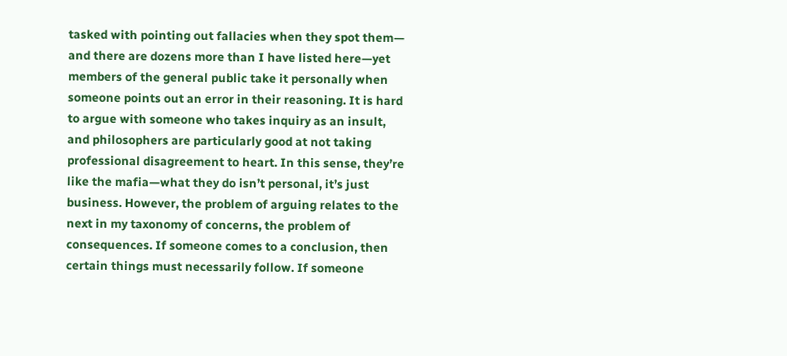tasked with pointing out fallacies when they spot them— and there are dozens more than I have listed here—yet members of the general public take it personally when someone points out an error in their reasoning. It is hard to argue with someone who takes inquiry as an insult, and philosophers are particularly good at not taking professional disagreement to heart. In this sense, they’re like the mafia—what they do isn’t personal, it’s just business. However, the problem of arguing relates to the next in my taxonomy of concerns, the problem of consequences. If someone comes to a conclusion, then certain things must necessarily follow. If someone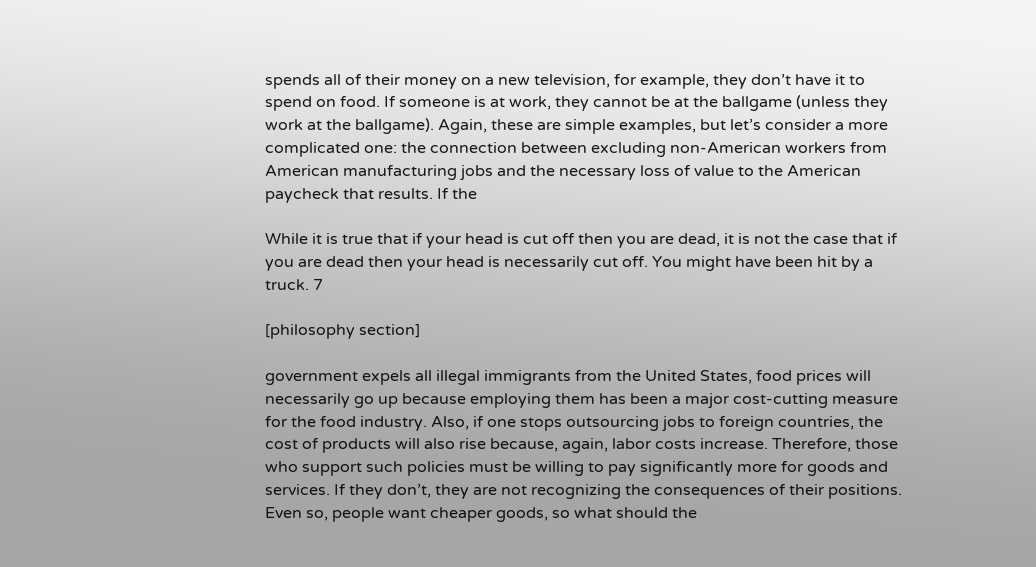spends all of their money on a new television, for example, they don’t have it to spend on food. If someone is at work, they cannot be at the ballgame (unless they work at the ballgame). Again, these are simple examples, but let’s consider a more complicated one: the connection between excluding non-American workers from American manufacturing jobs and the necessary loss of value to the American paycheck that results. If the

While it is true that if your head is cut off then you are dead, it is not the case that if you are dead then your head is necessarily cut off. You might have been hit by a truck. 7

[philosophy section]

government expels all illegal immigrants from the United States, food prices will necessarily go up because employing them has been a major cost-cutting measure for the food industry. Also, if one stops outsourcing jobs to foreign countries, the cost of products will also rise because, again, labor costs increase. Therefore, those who support such policies must be willing to pay significantly more for goods and services. If they don’t, they are not recognizing the consequences of their positions. Even so, people want cheaper goods, so what should the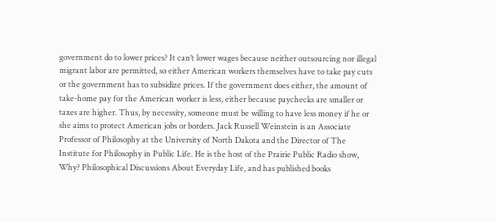government do to lower prices? It can’t lower wages because neither outsourcing nor illegal migrant labor are permitted, so either American workers themselves have to take pay cuts or the government has to subsidize prices. If the government does either, the amount of take-home pay for the American worker is less, either because paychecks are smaller or taxes are higher. Thus, by necessity, someone must be willing to have less money if he or she aims to protect American jobs or borders. Jack Russell Weinstein is an Associate Professor of Philosophy at the University of North Dakota and the Director of The Institute for Philosophy in Public Life. He is the host of the Prairie Public Radio show, Why? Philosophical Discussions About Everyday Life, and has published books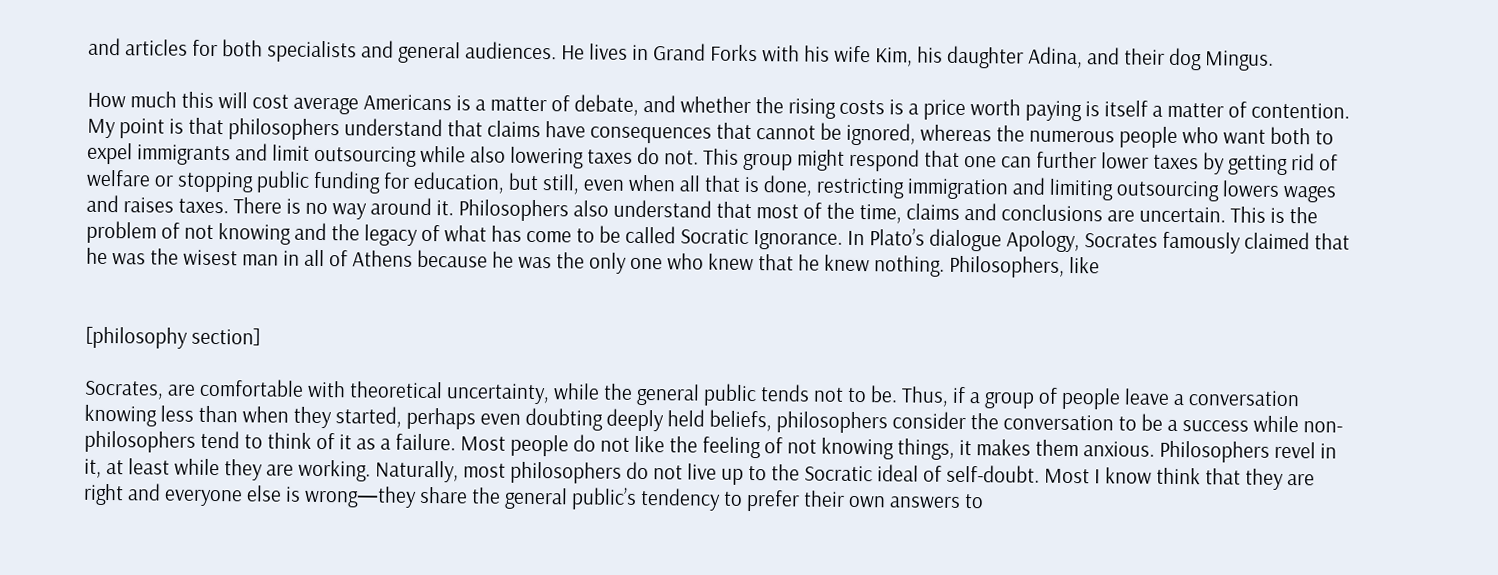and articles for both specialists and general audiences. He lives in Grand Forks with his wife Kim, his daughter Adina, and their dog Mingus.

How much this will cost average Americans is a matter of debate, and whether the rising costs is a price worth paying is itself a matter of contention. My point is that philosophers understand that claims have consequences that cannot be ignored, whereas the numerous people who want both to expel immigrants and limit outsourcing while also lowering taxes do not. This group might respond that one can further lower taxes by getting rid of welfare or stopping public funding for education, but still, even when all that is done, restricting immigration and limiting outsourcing lowers wages and raises taxes. There is no way around it. Philosophers also understand that most of the time, claims and conclusions are uncertain. This is the problem of not knowing and the legacy of what has come to be called Socratic Ignorance. In Plato’s dialogue Apology, Socrates famously claimed that he was the wisest man in all of Athens because he was the only one who knew that he knew nothing. Philosophers, like


[philosophy section]

Socrates, are comfortable with theoretical uncertainty, while the general public tends not to be. Thus, if a group of people leave a conversation knowing less than when they started, perhaps even doubting deeply held beliefs, philosophers consider the conversation to be a success while non-philosophers tend to think of it as a failure. Most people do not like the feeling of not knowing things, it makes them anxious. Philosophers revel in it, at least while they are working. Naturally, most philosophers do not live up to the Socratic ideal of self-doubt. Most I know think that they are right and everyone else is wrong—they share the general public’s tendency to prefer their own answers to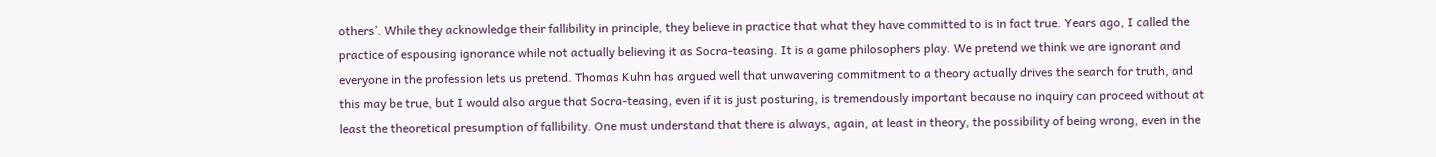others’. While they acknowledge their fallibility in principle, they believe in practice that what they have committed to is in fact true. Years ago, I called the practice of espousing ignorance while not actually believing it as Socra-teasing. It is a game philosophers play. We pretend we think we are ignorant and everyone in the profession lets us pretend. Thomas Kuhn has argued well that unwavering commitment to a theory actually drives the search for truth, and this may be true, but I would also argue that Socra-teasing, even if it is just posturing, is tremendously important because no inquiry can proceed without at least the theoretical presumption of fallibility. One must understand that there is always, again, at least in theory, the possibility of being wrong, even in the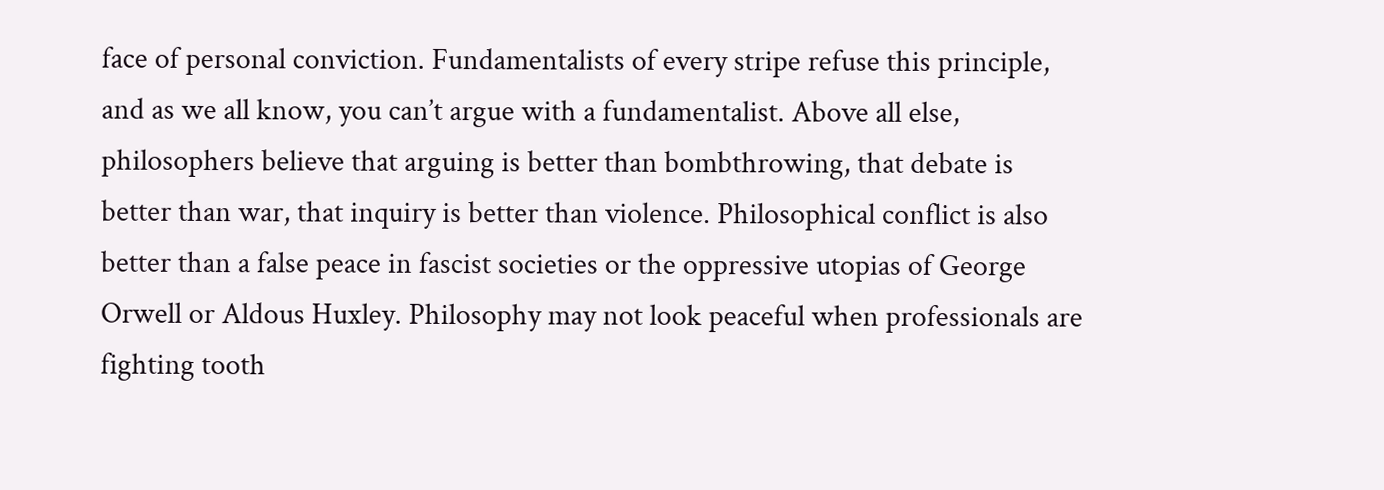face of personal conviction. Fundamentalists of every stripe refuse this principle, and as we all know, you can’t argue with a fundamentalist. Above all else, philosophers believe that arguing is better than bombthrowing, that debate is better than war, that inquiry is better than violence. Philosophical conflict is also better than a false peace in fascist societies or the oppressive utopias of George Orwell or Aldous Huxley. Philosophy may not look peaceful when professionals are fighting tooth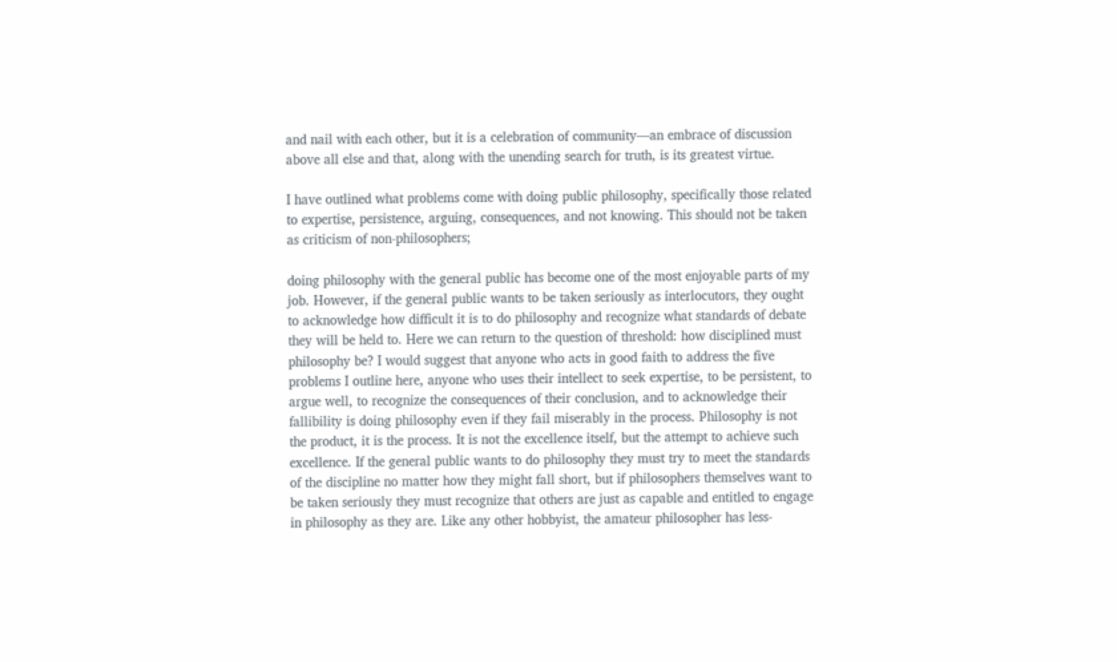and nail with each other, but it is a celebration of community—an embrace of discussion above all else and that, along with the unending search for truth, is its greatest virtue.

I have outlined what problems come with doing public philosophy, specifically those related to expertise, persistence, arguing, consequences, and not knowing. This should not be taken as criticism of non-philosophers;

doing philosophy with the general public has become one of the most enjoyable parts of my job. However, if the general public wants to be taken seriously as interlocutors, they ought to acknowledge how difficult it is to do philosophy and recognize what standards of debate they will be held to. Here we can return to the question of threshold: how disciplined must philosophy be? I would suggest that anyone who acts in good faith to address the five problems I outline here, anyone who uses their intellect to seek expertise, to be persistent, to argue well, to recognize the consequences of their conclusion, and to acknowledge their fallibility is doing philosophy even if they fail miserably in the process. Philosophy is not the product, it is the process. It is not the excellence itself, but the attempt to achieve such excellence. If the general public wants to do philosophy they must try to meet the standards of the discipline no matter how they might fall short, but if philosophers themselves want to be taken seriously they must recognize that others are just as capable and entitled to engage in philosophy as they are. Like any other hobbyist, the amateur philosopher has less-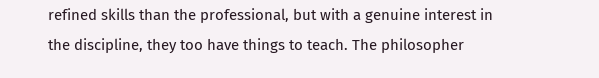refined skills than the professional, but with a genuine interest in the discipline, they too have things to teach. The philosopher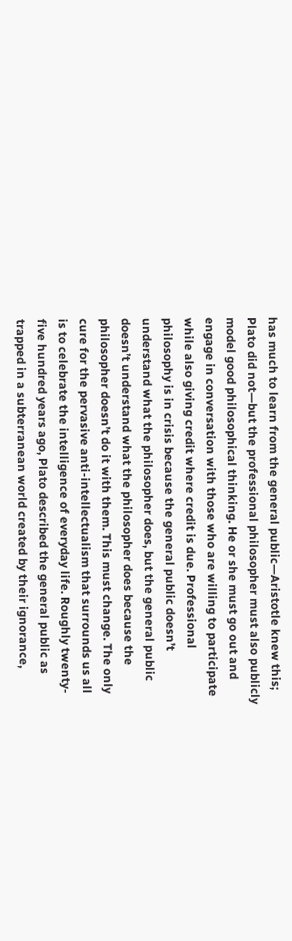has much to learn from the general public—Aristotle knew this; Plato did not—but the professional philosopher must also publicly model good philosophical thinking. He or she must go out and engage in conversation with those who are willing to participate while also giving credit where credit is due. Professional philosophy is in crisis because the general public doesn’t understand what the philosopher does, but the general public doesn’t understand what the philosopher does because the philosopher doesn’t do it with them. This must change. The only cure for the pervasive anti-intellectualism that surrounds us all is to celebrate the intelligence of everyday life. Roughly twenty-five hundred years ago, Plato described the general public as trapped in a subterranean world created by their ignorance,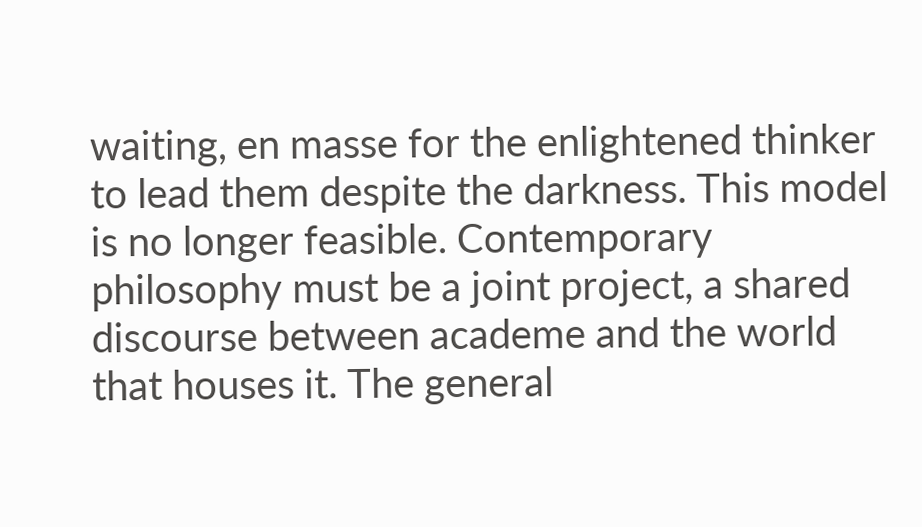waiting, en masse for the enlightened thinker to lead them despite the darkness. This model is no longer feasible. Contemporary philosophy must be a joint project, a shared discourse between academe and the world that houses it. The general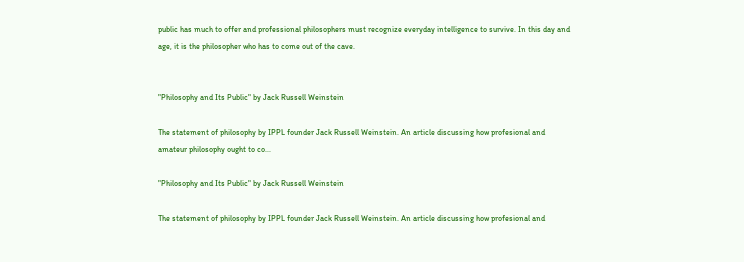public has much to offer and professional philosophers must recognize everyday intelligence to survive. In this day and age, it is the philosopher who has to come out of the cave.


"Philosophy and Its Public" by Jack Russell Weinstein

The statement of philosophy by IPPL founder Jack Russell Weinstein. An article discussing how profesional and amateur philosophy ought to co...

"Philosophy and Its Public" by Jack Russell Weinstein

The statement of philosophy by IPPL founder Jack Russell Weinstein. An article discussing how profesional and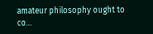amateur philosophy ought to co...